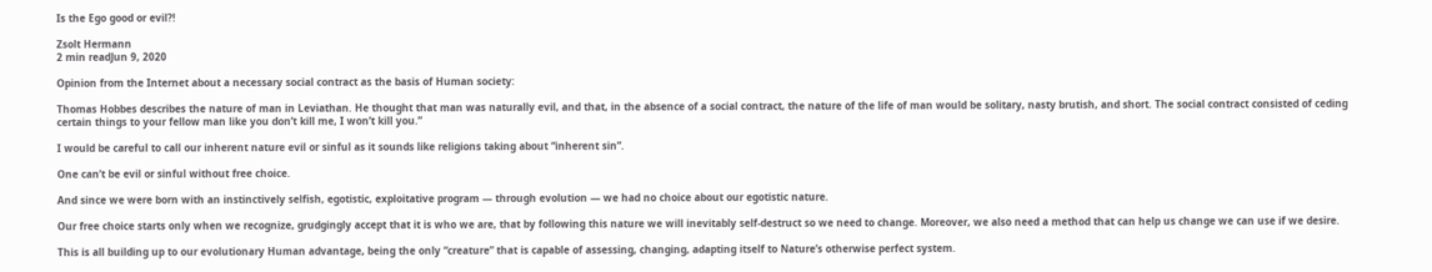Is the Ego good or evil?!

Zsolt Hermann
2 min readJun 9, 2020

Opinion from the Internet about a necessary social contract as the basis of Human society:

Thomas Hobbes describes the nature of man in Leviathan. He thought that man was naturally evil, and that, in the absence of a social contract, the nature of the life of man would be solitary, nasty brutish, and short. The social contract consisted of ceding certain things to your fellow man like you don’t kill me, I won’t kill you.”

I would be careful to call our inherent nature evil or sinful as it sounds like religions taking about “inherent sin”.

One can’t be evil or sinful without free choice.

And since we were born with an instinctively selfish, egotistic, exploitative program — through evolution — we had no choice about our egotistic nature.

Our free choice starts only when we recognize, grudgingly accept that it is who we are, that by following this nature we will inevitably self-destruct so we need to change. Moreover, we also need a method that can help us change we can use if we desire.

This is all building up to our evolutionary Human advantage, being the only “creature” that is capable of assessing, changing, adapting itself to Nature’s otherwise perfect system.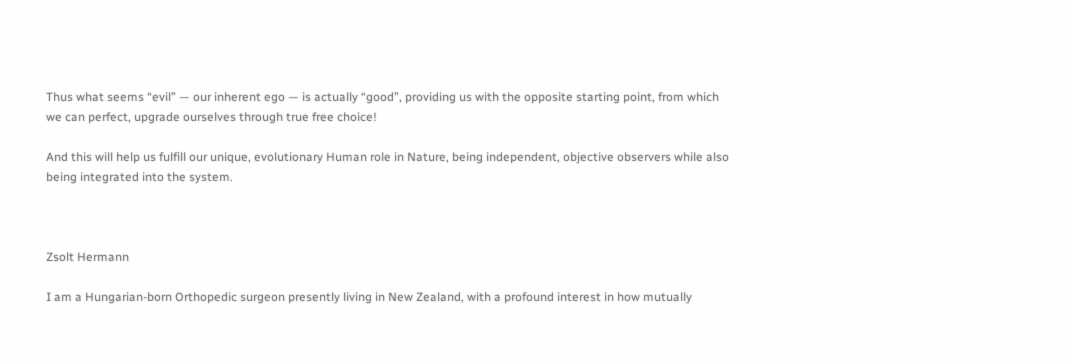Thus what seems “evil” — our inherent ego — is actually “good”, providing us with the opposite starting point, from which we can perfect, upgrade ourselves through true free choice!

And this will help us fulfill our unique, evolutionary Human role in Nature, being independent, objective observers while also being integrated into the system.



Zsolt Hermann

I am a Hungarian-born Orthopedic surgeon presently living in New Zealand, with a profound interest in how mutually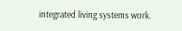integrated living systems work.